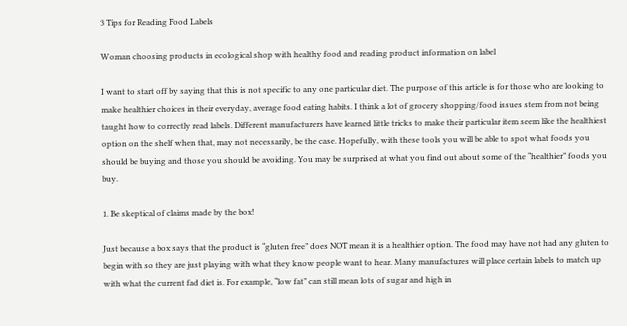3 Tips for Reading Food Labels

Woman choosing products in ecological shop with healthy food and reading product information on label

I want to start off by saying that this is not specific to any one particular diet. The purpose of this article is for those who are looking to make healthier choices in their everyday, average food eating habits. I think a lot of grocery shopping/food issues stem from not being taught how to correctly read labels. Different manufacturers have learned little tricks to make their particular item seem like the healthiest option on the shelf when that, may not necessarily, be the case. Hopefully, with these tools you will be able to spot what foods you should be buying and those you should be avoiding. You may be surprised at what you find out about some of the “healthier” foods you buy.

1. Be skeptical of claims made by the box!

Just because a box says that the product is “gluten free” does NOT mean it is a healthier option. The food may have not had any gluten to begin with so they are just playing with what they know people want to hear. Many manufactures will place certain labels to match up with what the current fad diet is. For example, “low fat” can still mean lots of sugar and high in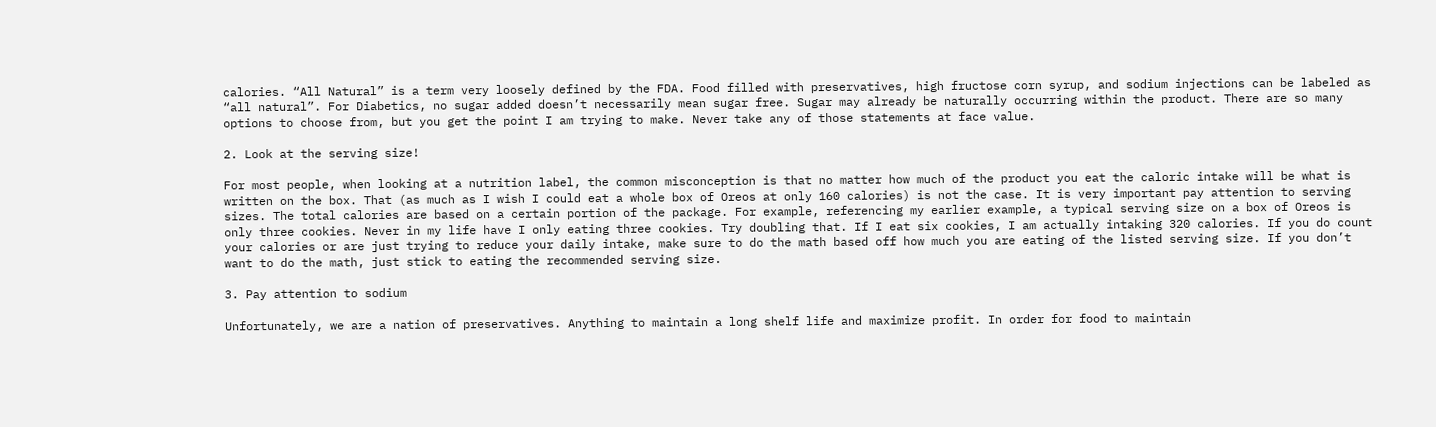calories. “All Natural” is a term very loosely defined by the FDA. Food filled with preservatives, high fructose corn syrup, and sodium injections can be labeled as “all natural”. For Diabetics, no sugar added doesn’t necessarily mean sugar free. Sugar may already be naturally occurring within the product. There are so many options to choose from, but you get the point I am trying to make. Never take any of those statements at face value.

2. Look at the serving size!

For most people, when looking at a nutrition label, the common misconception is that no matter how much of the product you eat the caloric intake will be what is written on the box. That (as much as I wish I could eat a whole box of Oreos at only 160 calories) is not the case. It is very important pay attention to serving sizes. The total calories are based on a certain portion of the package. For example, referencing my earlier example, a typical serving size on a box of Oreos is only three cookies. Never in my life have I only eating three cookies. Try doubling that. If I eat six cookies, I am actually intaking 320 calories. If you do count your calories or are just trying to reduce your daily intake, make sure to do the math based off how much you are eating of the listed serving size. If you don’t want to do the math, just stick to eating the recommended serving size.

3. Pay attention to sodium

Unfortunately, we are a nation of preservatives. Anything to maintain a long shelf life and maximize profit. In order for food to maintain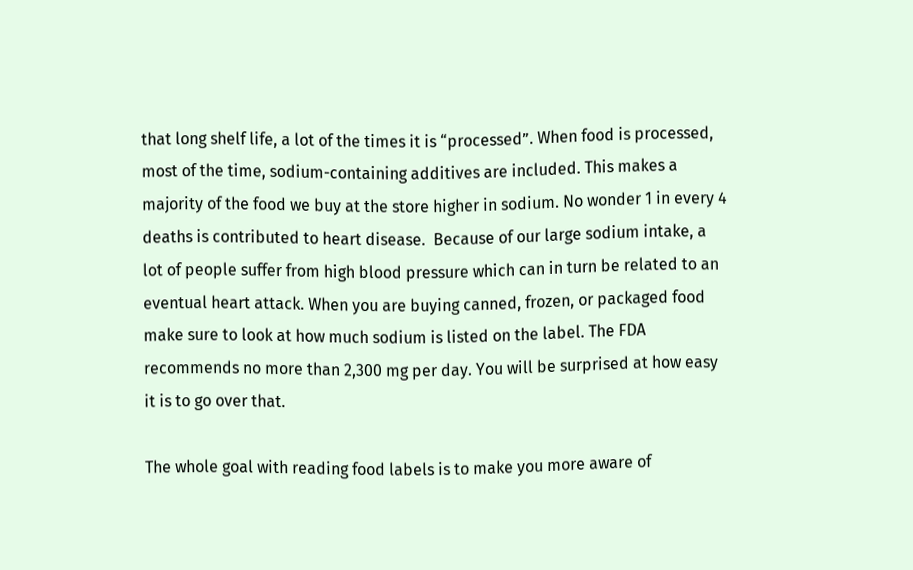that long shelf life, a lot of the times it is “processed”. When food is processed, most of the time, sodium-containing additives are included. This makes a majority of the food we buy at the store higher in sodium. No wonder 1 in every 4 deaths is contributed to heart disease.  Because of our large sodium intake, a lot of people suffer from high blood pressure which can in turn be related to an eventual heart attack. When you are buying canned, frozen, or packaged food make sure to look at how much sodium is listed on the label. The FDA recommends no more than 2,300 mg per day. You will be surprised at how easy it is to go over that.

The whole goal with reading food labels is to make you more aware of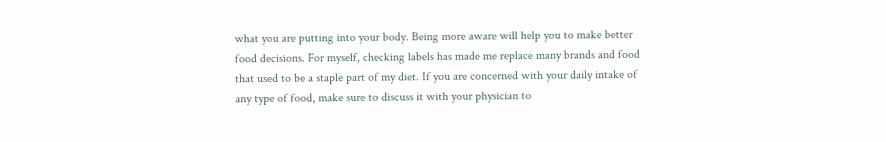what you are putting into your body. Being more aware will help you to make better food decisions. For myself, checking labels has made me replace many brands and food that used to be a staple part of my diet. If you are concerned with your daily intake of any type of food, make sure to discuss it with your physician to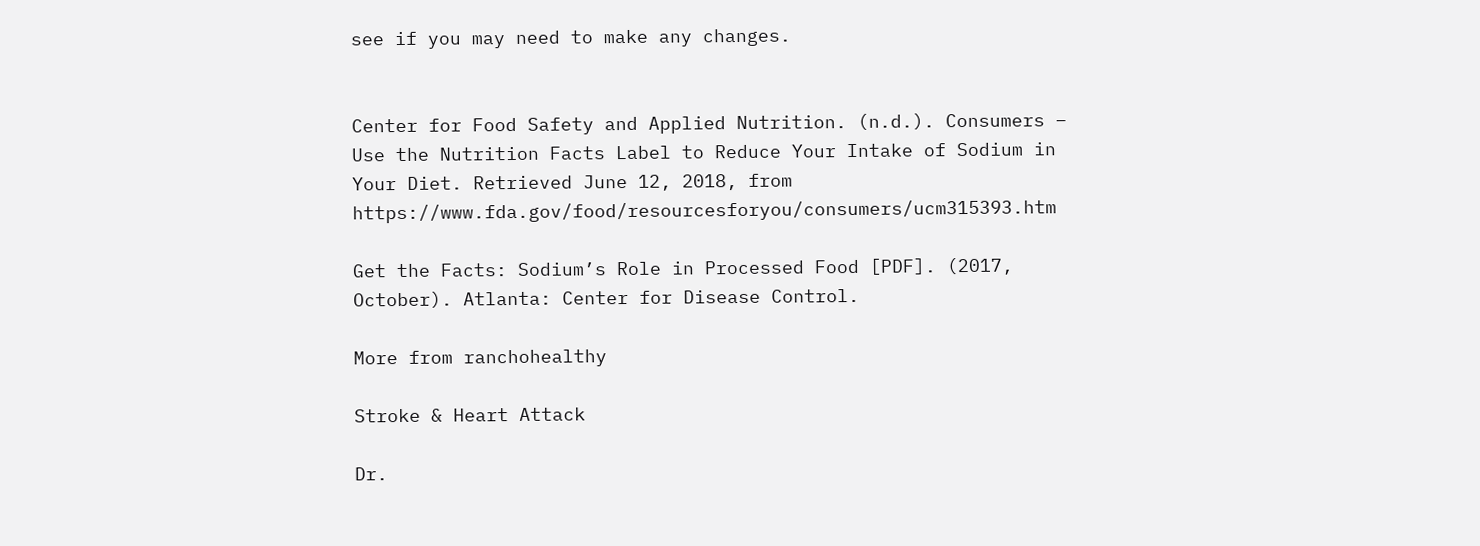see if you may need to make any changes.


Center for Food Safety and Applied Nutrition. (n.d.). Consumers – Use the Nutrition Facts Label to Reduce Your Intake of Sodium in Your Diet. Retrieved June 12, 2018, from https://www.fda.gov/food/resourcesforyou/consumers/ucm315393.htm

Get the Facts: Sodium’s Role in Processed Food [PDF]. (2017, October). Atlanta: Center for Disease Control.

More from ranchohealthy

Stroke & Heart Attack

Dr.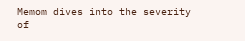Memom dives into the severity of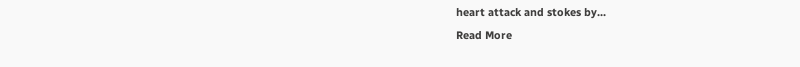heart attack and stokes by...
Read More